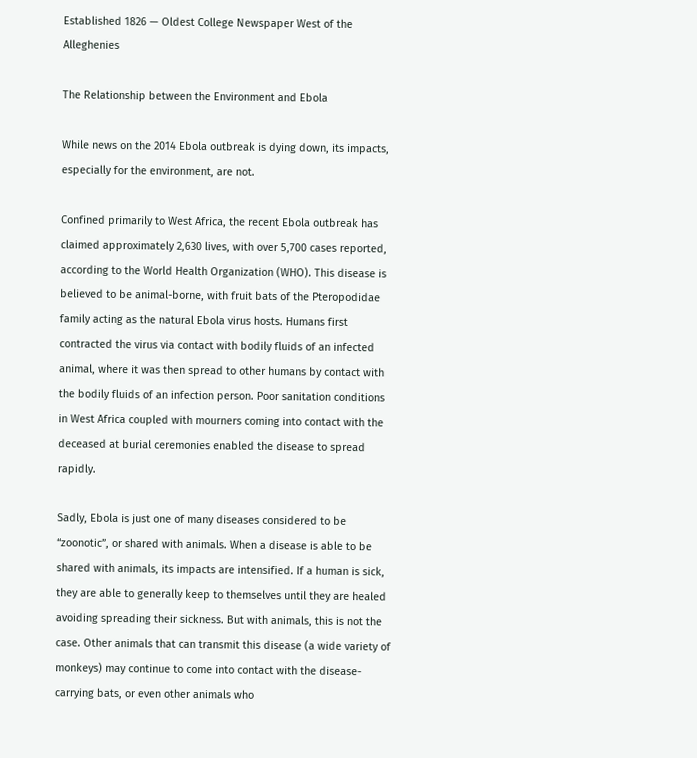Established 1826 — Oldest College Newspaper West of the Alleghenies

The Relationship between the Environment and Ebola

While news on the 2014 Ebola outbreak is dying down, its impacts, especially for the environment, are not.

Confined primarily to West Africa, the recent Ebola outbreak has claimed approximately 2,630 lives, with over 5,700 cases reported, according to the World Health Organization (WHO). This disease is believed to be animal-borne, with fruit bats of the Pteropodidae family acting as the natural Ebola virus hosts. Humans first contracted the virus via contact with bodily fluids of an infected animal, where it was then spread to other humans by contact with the bodily fluids of an infection person. Poor sanitation conditions in West Africa coupled with mourners coming into contact with the deceased at burial ceremonies enabled the disease to spread rapidly.

Sadly, Ebola is just one of many diseases considered to be “zoonotic”, or shared with animals. When a disease is able to be shared with animals, its impacts are intensified. If a human is sick, they are able to generally keep to themselves until they are healed avoiding spreading their sickness. But with animals, this is not the case. Other animals that can transmit this disease (a wide variety of monkeys) may continue to come into contact with the disease-carrying bats, or even other animals who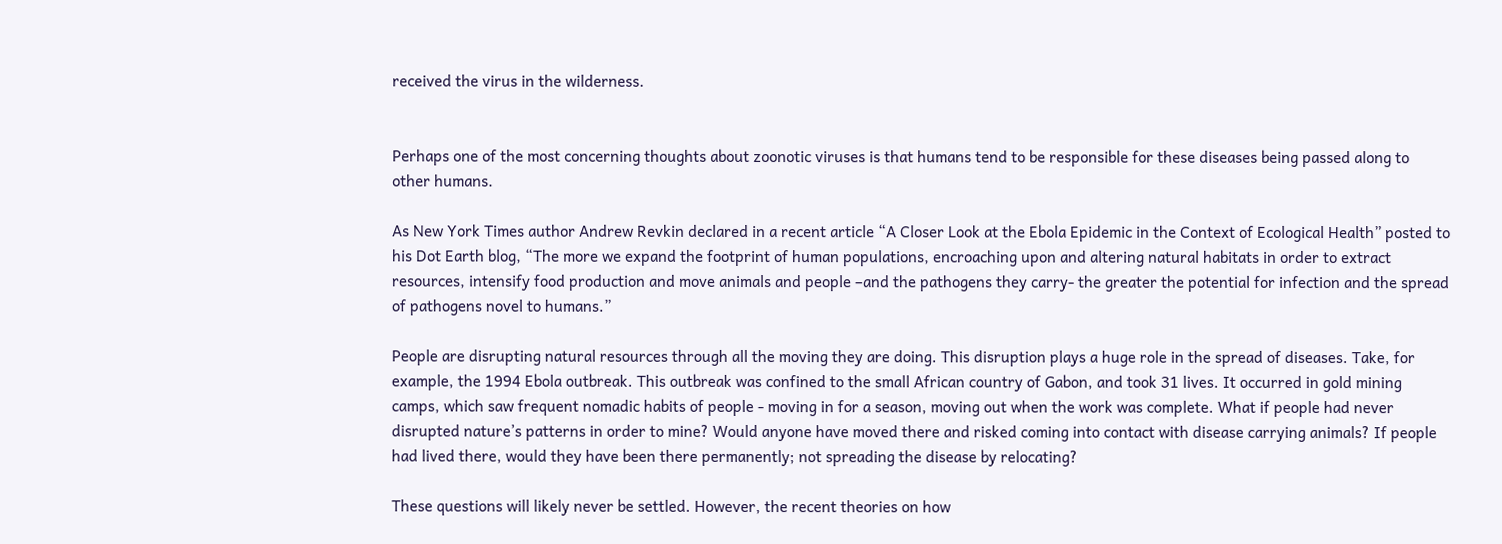received the virus in the wilderness.


Perhaps one of the most concerning thoughts about zoonotic viruses is that humans tend to be responsible for these diseases being passed along to other humans.

As New York Times author Andrew Revkin declared in a recent article “A Closer Look at the Ebola Epidemic in the Context of Ecological Health” posted to his Dot Earth blog, “The more we expand the footprint of human populations, encroaching upon and altering natural habitats in order to extract resources, intensify food production and move animals and people –and the pathogens they carry- the greater the potential for infection and the spread of pathogens novel to humans.”

People are disrupting natural resources through all the moving they are doing. This disruption plays a huge role in the spread of diseases. Take, for example, the 1994 Ebola outbreak. This outbreak was confined to the small African country of Gabon, and took 31 lives. It occurred in gold mining camps, which saw frequent nomadic habits of people - moving in for a season, moving out when the work was complete. What if people had never disrupted nature’s patterns in order to mine? Would anyone have moved there and risked coming into contact with disease carrying animals? If people had lived there, would they have been there permanently; not spreading the disease by relocating?

These questions will likely never be settled. However, the recent theories on how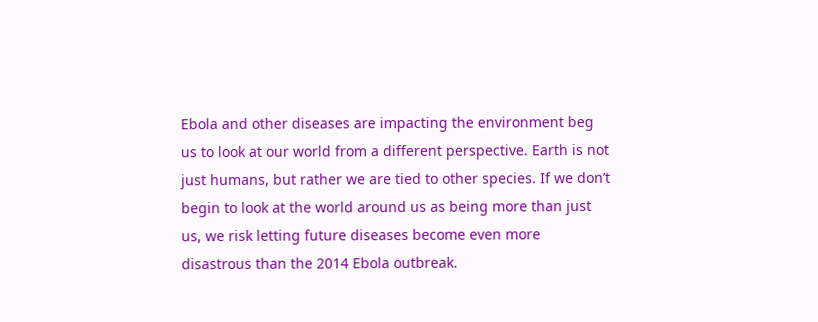Ebola and other diseases are impacting the environment beg us to look at our world from a different perspective. Earth is not just humans, but rather we are tied to other species. If we don’t begin to look at the world around us as being more than just us, we risk letting future diseases become even more disastrous than the 2014 Ebola outbreak.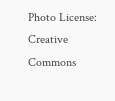Photo License: Creative Commons